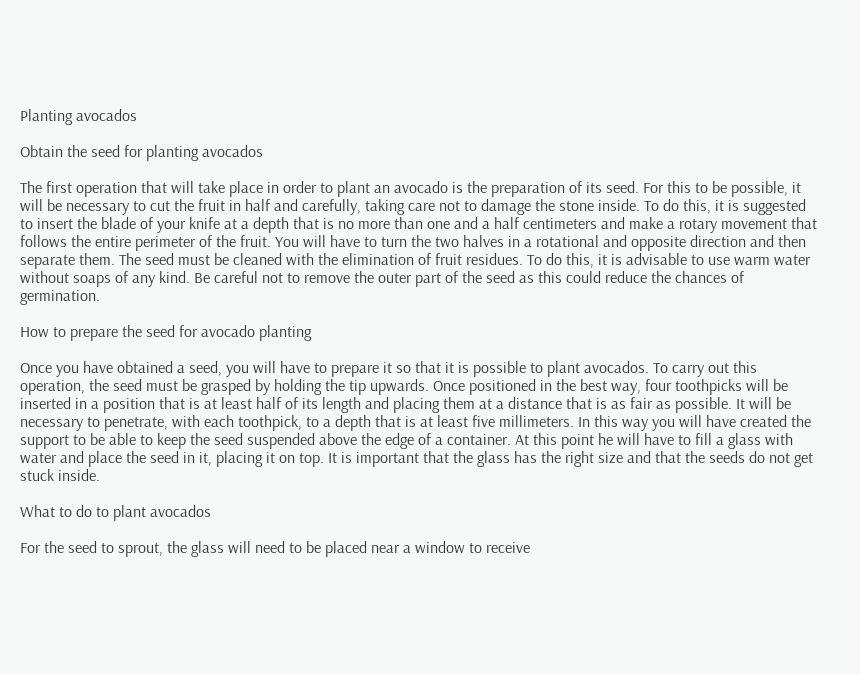Planting avocados

Obtain the seed for planting avocados

The first operation that will take place in order to plant an avocado is the preparation of its seed. For this to be possible, it will be necessary to cut the fruit in half and carefully, taking care not to damage the stone inside. To do this, it is suggested to insert the blade of your knife at a depth that is no more than one and a half centimeters and make a rotary movement that follows the entire perimeter of the fruit. You will have to turn the two halves in a rotational and opposite direction and then separate them. The seed must be cleaned with the elimination of fruit residues. To do this, it is advisable to use warm water without soaps of any kind. Be careful not to remove the outer part of the seed as this could reduce the chances of germination.

How to prepare the seed for avocado planting

Once you have obtained a seed, you will have to prepare it so that it is possible to plant avocados. To carry out this operation, the seed must be grasped by holding the tip upwards. Once positioned in the best way, four toothpicks will be inserted in a position that is at least half of its length and placing them at a distance that is as fair as possible. It will be necessary to penetrate, with each toothpick, to a depth that is at least five millimeters. In this way you will have created the support to be able to keep the seed suspended above the edge of a container. At this point he will have to fill a glass with water and place the seed in it, placing it on top. It is important that the glass has the right size and that the seeds do not get stuck inside.

What to do to plant avocados

For the seed to sprout, the glass will need to be placed near a window to receive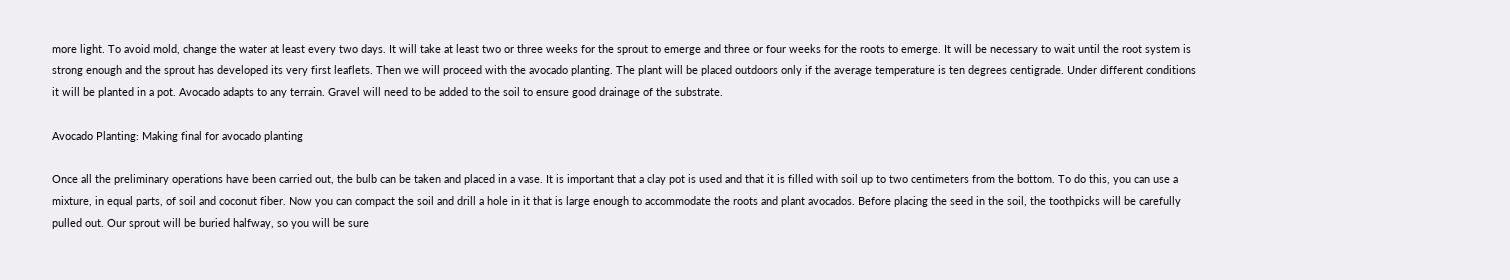more light. To avoid mold, change the water at least every two days. It will take at least two or three weeks for the sprout to emerge and three or four weeks for the roots to emerge. It will be necessary to wait until the root system is strong enough and the sprout has developed its very first leaflets. Then we will proceed with the avocado planting. The plant will be placed outdoors only if the average temperature is ten degrees centigrade. Under different conditions it will be planted in a pot. Avocado adapts to any terrain. Gravel will need to be added to the soil to ensure good drainage of the substrate.

Avocado Planting: Making final for avocado planting

Once all the preliminary operations have been carried out, the bulb can be taken and placed in a vase. It is important that a clay pot is used and that it is filled with soil up to two centimeters from the bottom. To do this, you can use a mixture, in equal parts, of soil and coconut fiber. Now you can compact the soil and drill a hole in it that is large enough to accommodate the roots and plant avocados. Before placing the seed in the soil, the toothpicks will be carefully pulled out. Our sprout will be buried halfway, so you will be sure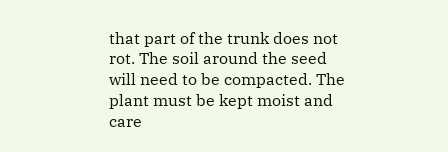that part of the trunk does not rot. The soil around the seed will need to be compacted. The plant must be kept moist and care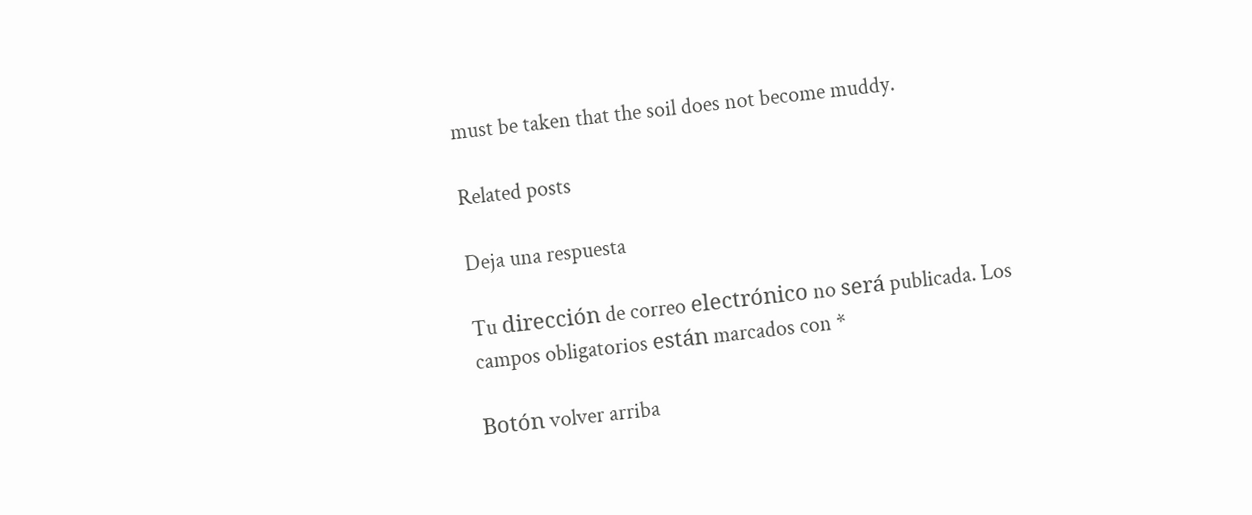must be taken that the soil does not become muddy.

Related posts

Deja una respuesta

Tu dirección de correo electrónico no será publicada. Los campos obligatorios están marcados con *

Botón volver arriba